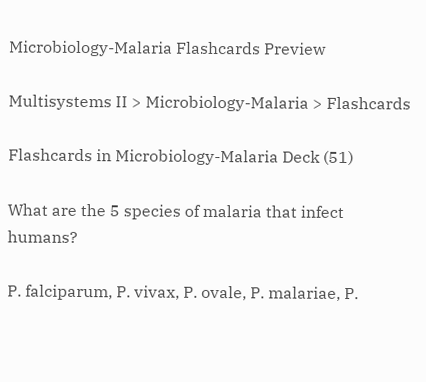Microbiology-Malaria Flashcards Preview

Multisystems II > Microbiology-Malaria > Flashcards

Flashcards in Microbiology-Malaria Deck (51)

What are the 5 species of malaria that infect humans?

P. falciparum, P. vivax, P. ovale, P. malariae, P.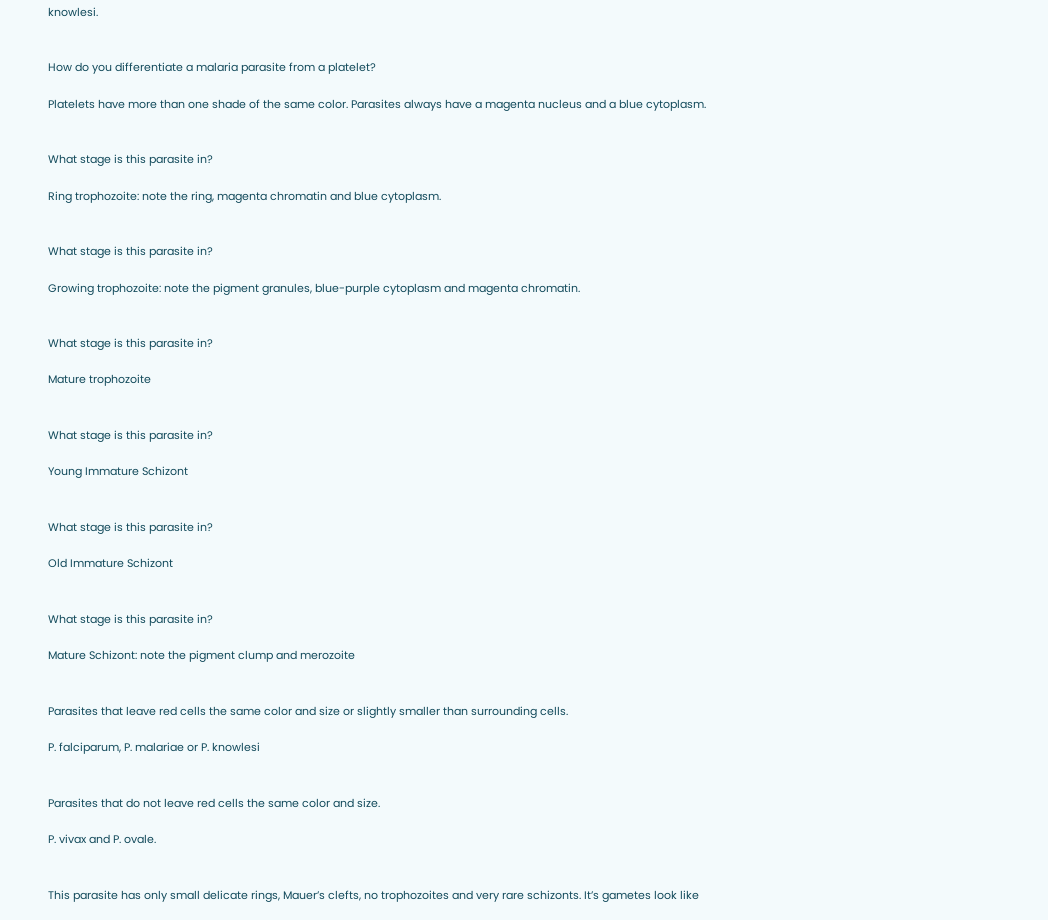knowlesi.


How do you differentiate a malaria parasite from a platelet?

Platelets have more than one shade of the same color. Parasites always have a magenta nucleus and a blue cytoplasm.


What stage is this parasite in?

Ring trophozoite: note the ring, magenta chromatin and blue cytoplasm.


What stage is this parasite in?

Growing trophozoite: note the pigment granules, blue-purple cytoplasm and magenta chromatin.


What stage is this parasite in?

Mature trophozoite


What stage is this parasite in?

Young Immature Schizont


What stage is this parasite in?

Old Immature Schizont


What stage is this parasite in?

Mature Schizont: note the pigment clump and merozoite


Parasites that leave red cells the same color and size or slightly smaller than surrounding cells.

P. falciparum, P. malariae or P. knowlesi


Parasites that do not leave red cells the same color and size.

P. vivax and P. ovale.


This parasite has only small delicate rings, Mauer’s clefts, no trophozoites and very rare schizonts. It’s gametes look like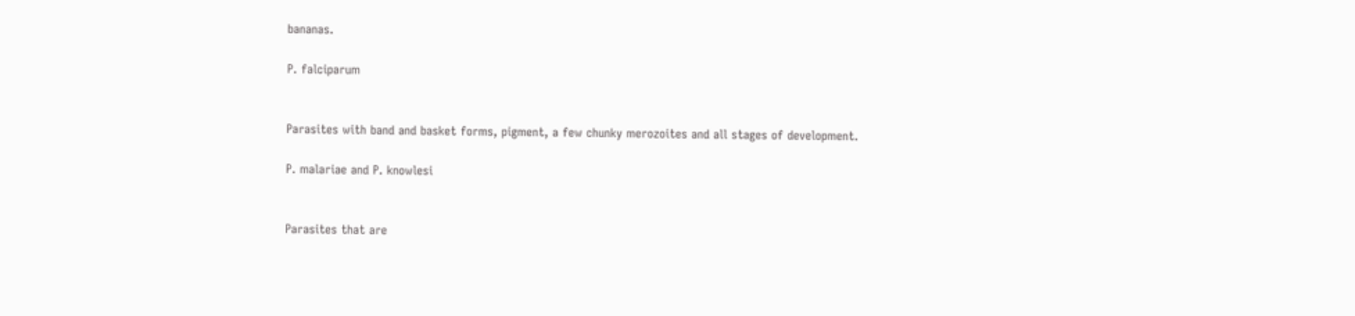bananas.

P. falciparum


Parasites with band and basket forms, pigment, a few chunky merozoites and all stages of development.

P. malariae and P. knowlesi


Parasites that are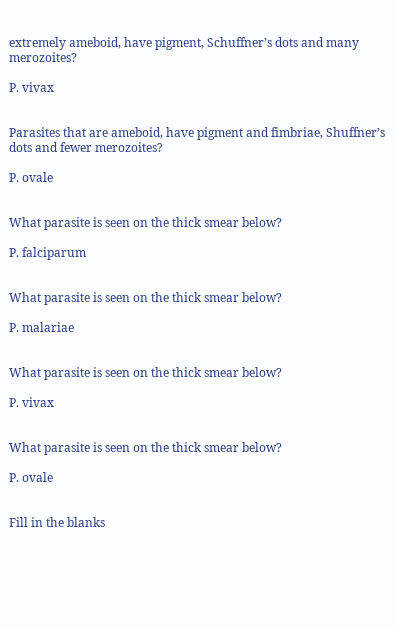extremely ameboid, have pigment, Schuffner’s dots and many merozoites?

P. vivax


Parasites that are ameboid, have pigment and fimbriae, Shuffner’s dots and fewer merozoites?

P. ovale


What parasite is seen on the thick smear below?

P. falciparum


What parasite is seen on the thick smear below?

P. malariae


What parasite is seen on the thick smear below?

P. vivax


What parasite is seen on the thick smear below?

P. ovale


Fill in the blanks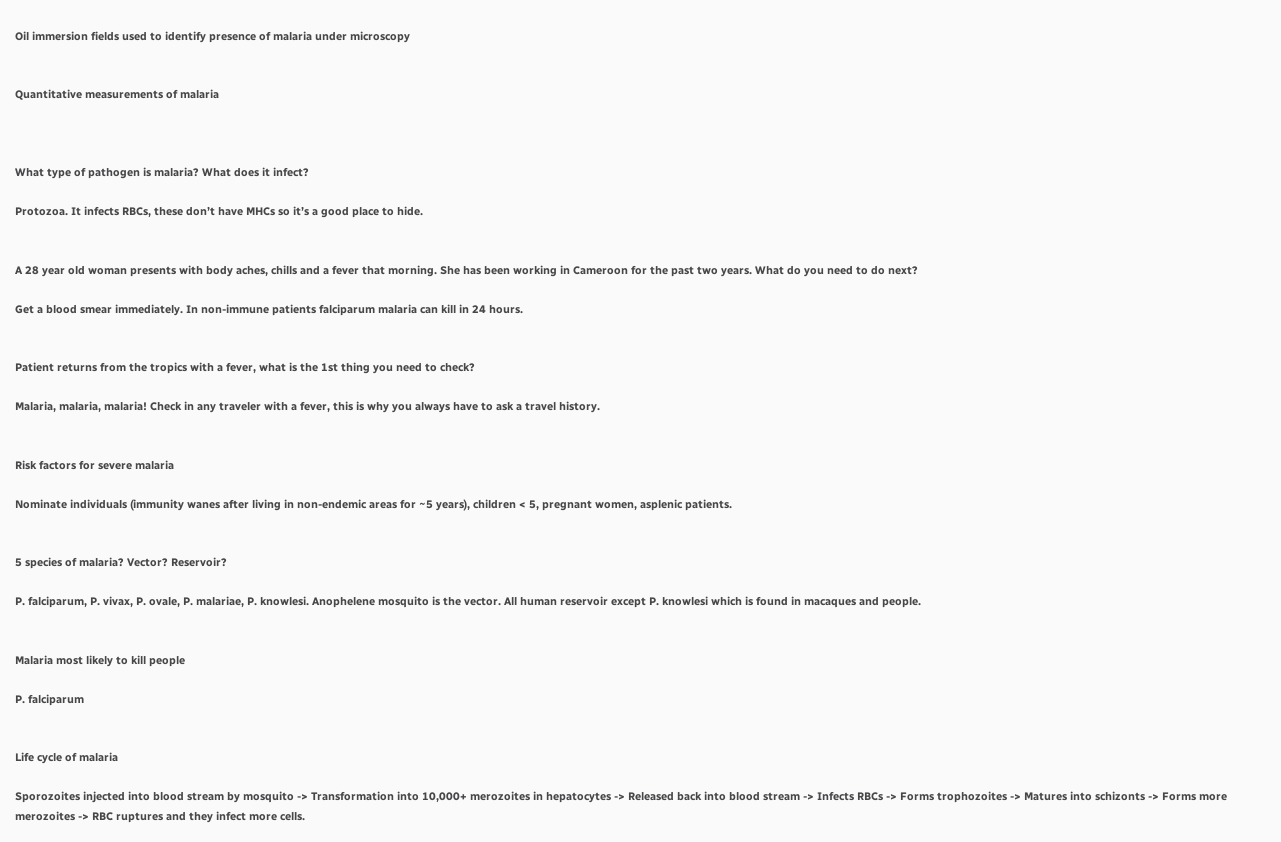Oil immersion fields used to identify presence of malaria under microscopy


Quantitative measurements of malaria



What type of pathogen is malaria? What does it infect?

Protozoa. It infects RBCs, these don’t have MHCs so it’s a good place to hide.


A 28 year old woman presents with body aches, chills and a fever that morning. She has been working in Cameroon for the past two years. What do you need to do next?

Get a blood smear immediately. In non-immune patients falciparum malaria can kill in 24 hours.


Patient returns from the tropics with a fever, what is the 1st thing you need to check?

Malaria, malaria, malaria! Check in any traveler with a fever, this is why you always have to ask a travel history.


Risk factors for severe malaria

Nominate individuals (immunity wanes after living in non-endemic areas for ~5 years), children < 5, pregnant women, asplenic patients.


5 species of malaria? Vector? Reservoir?

P. falciparum, P. vivax, P. ovale, P. malariae, P. knowlesi. Anophelene mosquito is the vector. All human reservoir except P. knowlesi which is found in macaques and people.


Malaria most likely to kill people

P. falciparum


Life cycle of malaria

Sporozoites injected into blood stream by mosquito -> Transformation into 10,000+ merozoites in hepatocytes -> Released back into blood stream -> Infects RBCs -> Forms trophozoites -> Matures into schizonts -> Forms more merozoites -> RBC ruptures and they infect more cells.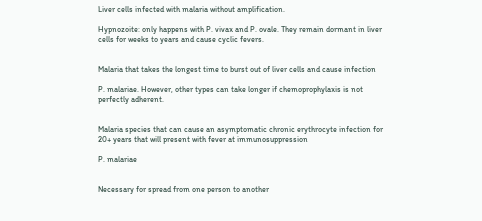Liver cells infected with malaria without amplification.

Hypnozoite: only happens with P. vivax and P. ovale. They remain dormant in liver cells for weeks to years and cause cyclic fevers.


Malaria that takes the longest time to burst out of liver cells and cause infection

P. malariae. However, other types can take longer if chemoprophylaxis is not perfectly adherent.


Malaria species that can cause an asymptomatic chronic erythrocyte infection for 20+ years that will present with fever at immunosuppression

P. malariae


Necessary for spread from one person to another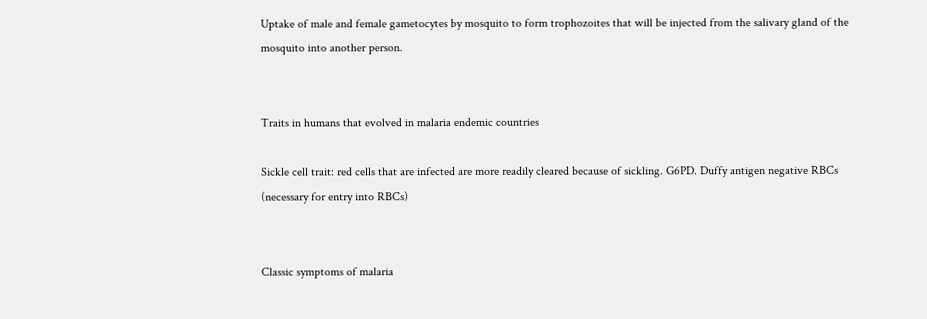Uptake of male and female gametocytes by mosquito to form trophozoites that will be injected from the salivary gland of the mosquito into another person.


Traits in humans that evolved in malaria endemic countries

Sickle cell trait: red cells that are infected are more readily cleared because of sickling. G6PD. Duffy antigen negative RBCs (necessary for entry into RBCs)


Classic symptoms of malaria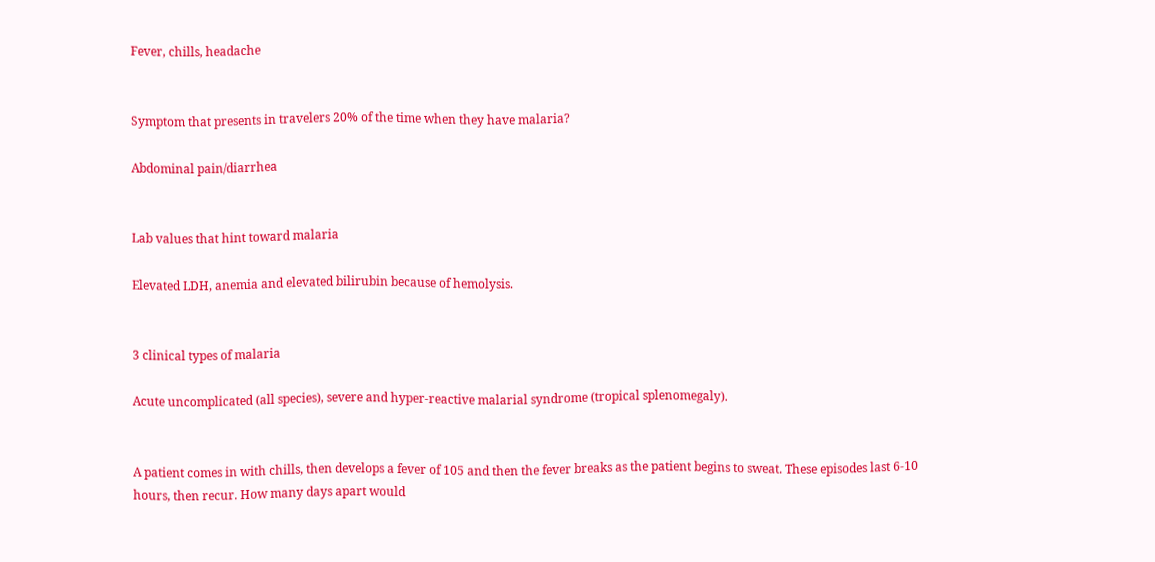Fever, chills, headache


Symptom that presents in travelers 20% of the time when they have malaria?

Abdominal pain/diarrhea


Lab values that hint toward malaria

Elevated LDH, anemia and elevated bilirubin because of hemolysis.


3 clinical types of malaria

Acute uncomplicated (all species), severe and hyper-reactive malarial syndrome (tropical splenomegaly).


A patient comes in with chills, then develops a fever of 105 and then the fever breaks as the patient begins to sweat. These episodes last 6-10 hours, then recur. How many days apart would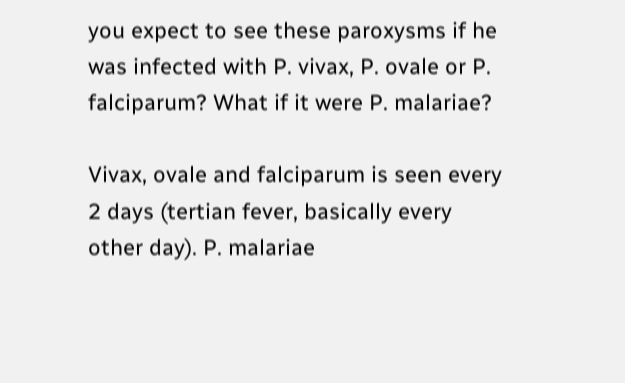you expect to see these paroxysms if he was infected with P. vivax, P. ovale or P. falciparum? What if it were P. malariae?

Vivax, ovale and falciparum is seen every 2 days (tertian fever, basically every other day). P. malariae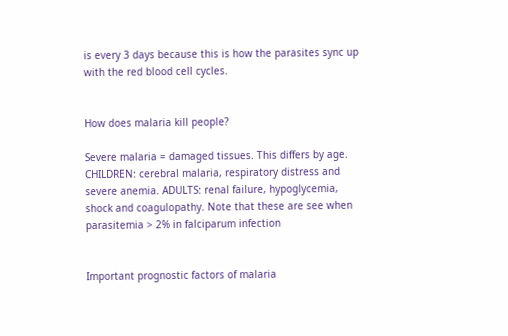is every 3 days because this is how the parasites sync up with the red blood cell cycles.


How does malaria kill people?

Severe malaria = damaged tissues. This differs by age. CHILDREN: cerebral malaria, respiratory distress and severe anemia. ADULTS: renal failure, hypoglycemia, shock and coagulopathy. Note that these are see when parasitemia > 2% in falciparum infection


Important prognostic factors of malaria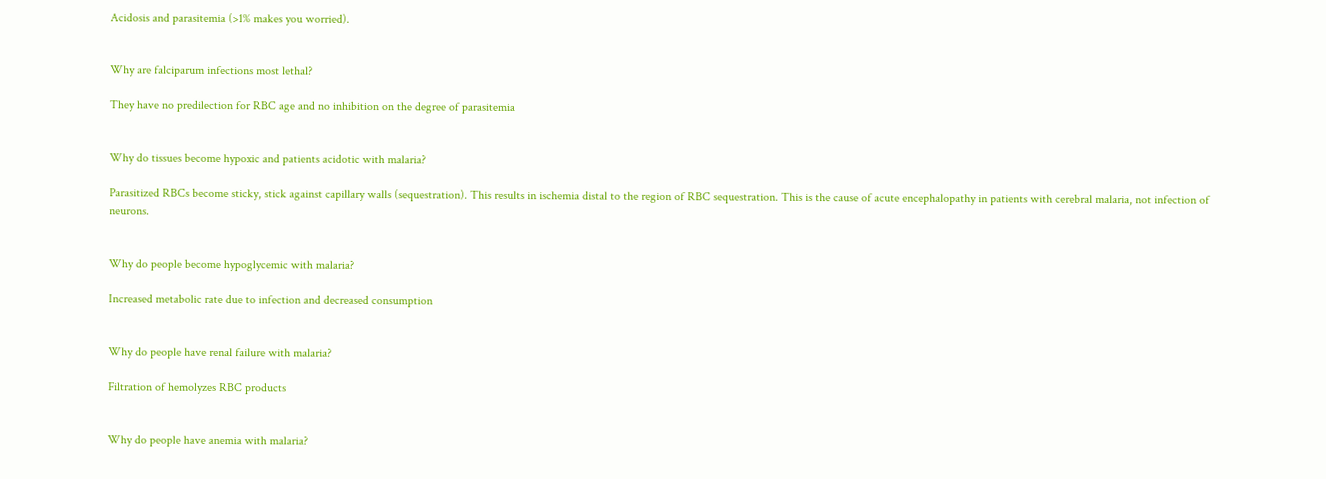Acidosis and parasitemia (>1% makes you worried).


Why are falciparum infections most lethal?

They have no predilection for RBC age and no inhibition on the degree of parasitemia


Why do tissues become hypoxic and patients acidotic with malaria?

Parasitized RBCs become sticky, stick against capillary walls (sequestration). This results in ischemia distal to the region of RBC sequestration. This is the cause of acute encephalopathy in patients with cerebral malaria, not infection of neurons.


Why do people become hypoglycemic with malaria?

Increased metabolic rate due to infection and decreased consumption


Why do people have renal failure with malaria?

Filtration of hemolyzes RBC products


Why do people have anemia with malaria?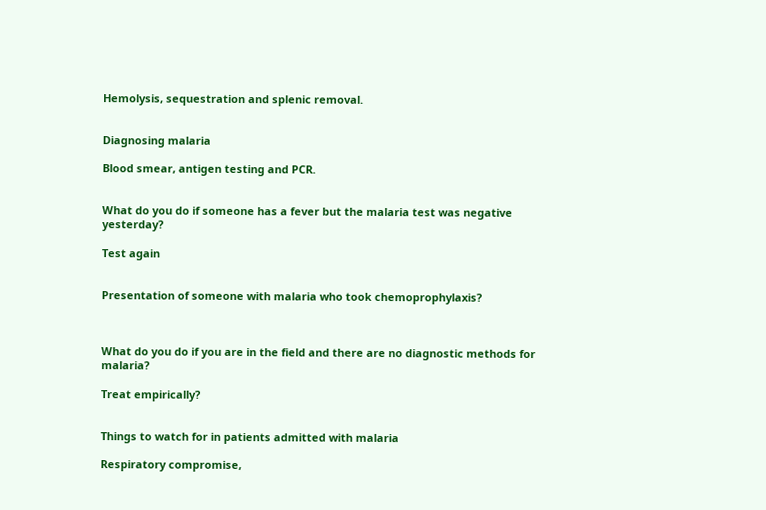Hemolysis, sequestration and splenic removal.


Diagnosing malaria

Blood smear, antigen testing and PCR.


What do you do if someone has a fever but the malaria test was negative yesterday?

Test again


Presentation of someone with malaria who took chemoprophylaxis?



What do you do if you are in the field and there are no diagnostic methods for malaria?

Treat empirically?


Things to watch for in patients admitted with malaria

Respiratory compromise,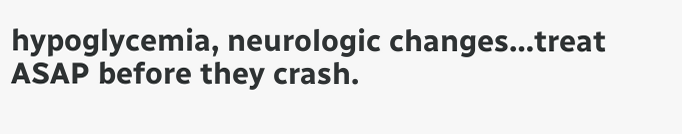hypoglycemia, neurologic changes…treat ASAP before they crash.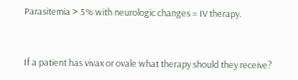Parasitemia > 5% with neurologic changes = IV therapy.


If a patient has vivax or ovale what therapy should they receive?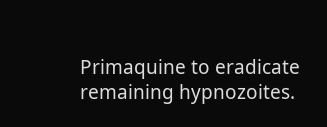Primaquine to eradicate remaining hypnozoites.